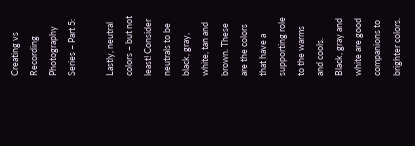Creating vs Recording Photography Series – Part 5:

Lastly, neutral colors – but not least! Consider neutrals to be black, gray, white, tan and brown. These are the colors that have a supporting role to the warms and cools. Black, gray and white are good companions to brighter colors.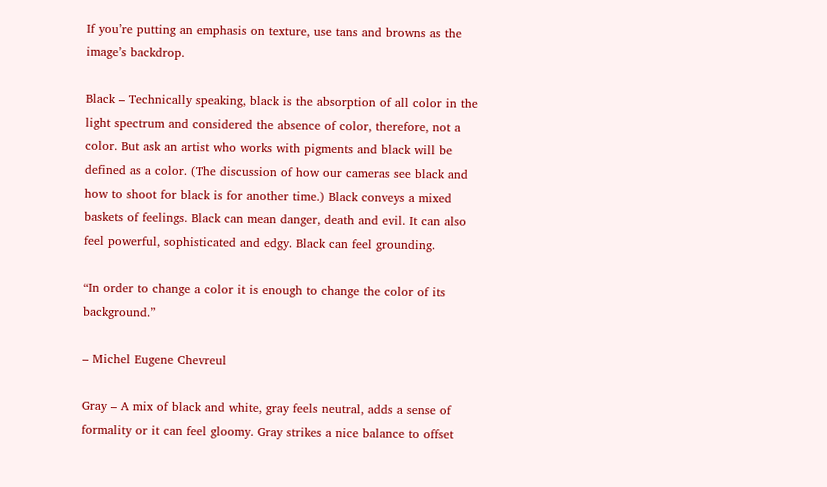If you’re putting an emphasis on texture, use tans and browns as the image’s backdrop.

Black – Technically speaking, black is the absorption of all color in the light spectrum and considered the absence of color, therefore, not a color. But ask an artist who works with pigments and black will be defined as a color. (The discussion of how our cameras see black and how to shoot for black is for another time.) Black conveys a mixed baskets of feelings. Black can mean danger, death and evil. It can also feel powerful, sophisticated and edgy. Black can feel grounding.

“In order to change a color it is enough to change the color of its background.”

– Michel Eugene Chevreul

Gray – A mix of black and white, gray feels neutral, adds a sense of formality or it can feel gloomy. Gray strikes a nice balance to offset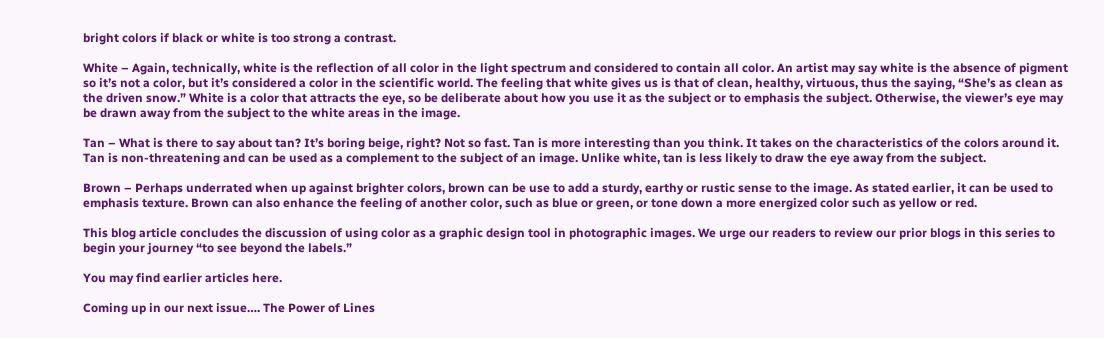bright colors if black or white is too strong a contrast.

White – Again, technically, white is the reflection of all color in the light spectrum and considered to contain all color. An artist may say white is the absence of pigment so it’s not a color, but it’s considered a color in the scientific world. The feeling that white gives us is that of clean, healthy, virtuous, thus the saying, “She’s as clean as the driven snow.” White is a color that attracts the eye, so be deliberate about how you use it as the subject or to emphasis the subject. Otherwise, the viewer’s eye may be drawn away from the subject to the white areas in the image.

Tan – What is there to say about tan? It’s boring beige, right? Not so fast. Tan is more interesting than you think. It takes on the characteristics of the colors around it. Tan is non-threatening and can be used as a complement to the subject of an image. Unlike white, tan is less likely to draw the eye away from the subject.

Brown – Perhaps underrated when up against brighter colors, brown can be use to add a sturdy, earthy or rustic sense to the image. As stated earlier, it can be used to emphasis texture. Brown can also enhance the feeling of another color, such as blue or green, or tone down a more energized color such as yellow or red.

This blog article concludes the discussion of using color as a graphic design tool in photographic images. We urge our readers to review our prior blogs in this series to begin your journey “to see beyond the labels.”

You may find earlier articles here.

Coming up in our next issue…. The Power of Lines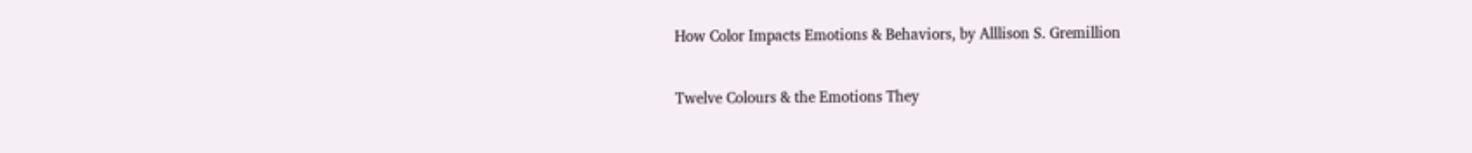How Color Impacts Emotions & Behaviors, by Alllison S. Gremillion

Twelve Colours & the Emotions They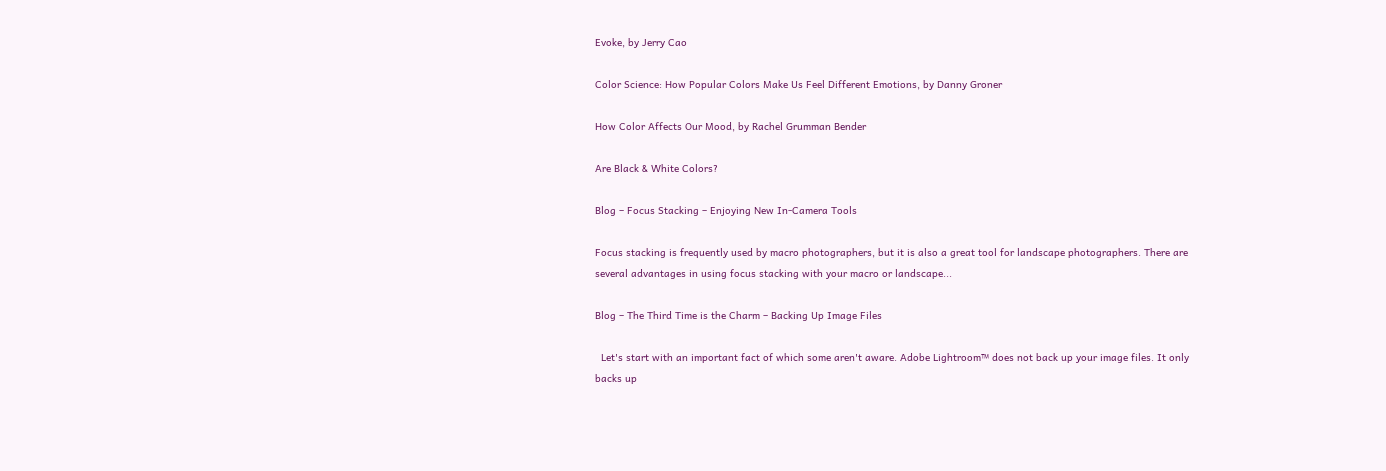Evoke, by Jerry Cao

Color Science: How Popular Colors Make Us Feel Different Emotions, by Danny Groner

How Color Affects Our Mood, by Rachel Grumman Bender

Are Black & White Colors?

Blog – Focus Stacking – Enjoying New In-Camera Tools

Focus stacking is frequently used by macro photographers, but it is also a great tool for landscape photographers. There are several advantages in using focus stacking with your macro or landscape...

Blog – The Third Time is the Charm – Backing Up Image Files

  Let's start with an important fact of which some aren't aware. Adobe Lightroom™ does not back up your image files. It only backs up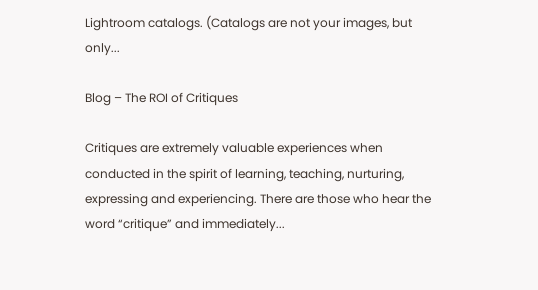Lightroom catalogs. (Catalogs are not your images, but only...

Blog – The ROI of Critiques

Critiques are extremely valuable experiences when conducted in the spirit of learning, teaching, nurturing, expressing and experiencing. There are those who hear the word “critique” and immediately...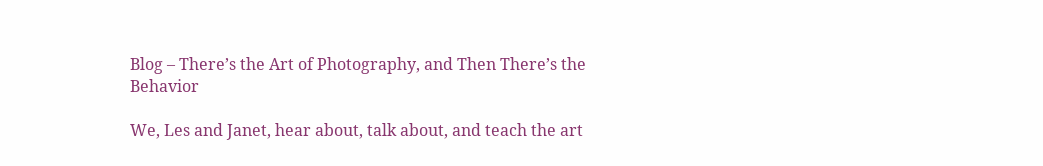Blog – There’s the Art of Photography, and Then There’s the Behavior

We, Les and Janet, hear about, talk about, and teach the art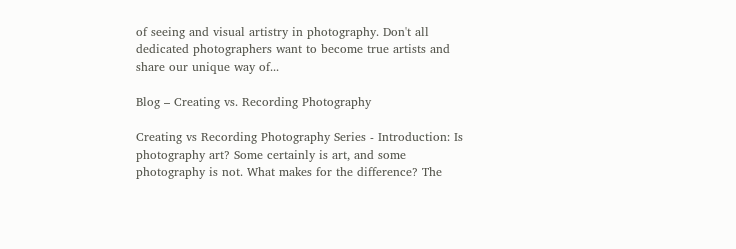of seeing and visual artistry in photography. Don't all dedicated photographers want to become true artists and share our unique way of...

Blog – Creating vs. Recording Photography

Creating vs Recording Photography Series - Introduction: Is photography art? Some certainly is art, and some photography is not. What makes for the difference? The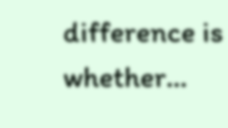difference is whether...